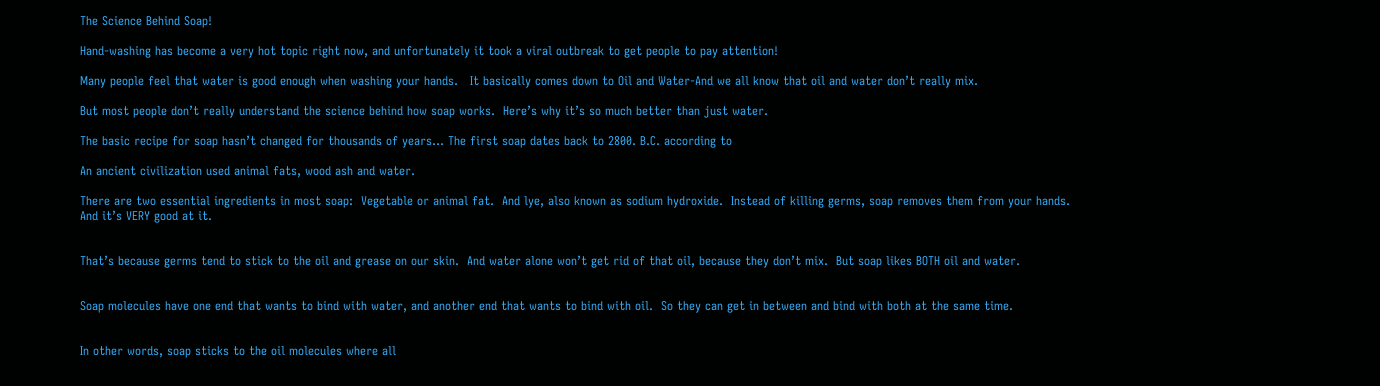The Science Behind Soap!

Hand-washing has become a very hot topic right now, and unfortunately it took a viral outbreak to get people to pay attention!

Many people feel that water is good enough when washing your hands.   It basically comes down to Oil and Water-And we all know that oil and water don’t really mix.

But most people don’t really understand the science behind how soap works.  Here’s why it’s so much better than just water.

The basic recipe for soap hasn’t changed for thousands of years… The first soap dates back to 2800. B.C. according to

An ancient civilization used animal fats, wood ash and water.

There are two essential ingredients in most soap:  Vegetable or animal fat.  And lye, also known as sodium hydroxide.  Instead of killing germs, soap removes them from your hands.  And it’s VERY good at it.


That’s because germs tend to stick to the oil and grease on our skin.  And water alone won’t get rid of that oil, because they don’t mix.  But soap likes BOTH oil and water.


Soap molecules have one end that wants to bind with water, and another end that wants to bind with oil.  So they can get in between and bind with both at the same time.


In other words, soap sticks to the oil molecules where all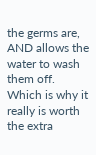the germs are, AND allows the water to wash them off.  Which is why it really is worth the extra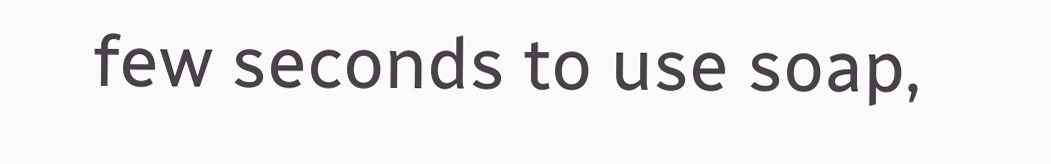few seconds to use soap,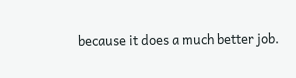because it does a much better job.